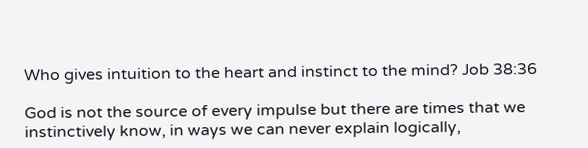Who gives intuition to the heart and instinct to the mind? Job 38:36

God is not the source of every impulse but there are times that we instinctively know, in ways we can never explain logically,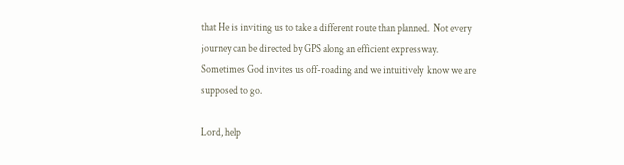that He is inviting us to take a different route than planned.  Not every journey can be directed by GPS along an efficient expressway.  Sometimes God invites us off-roading and we intuitively  know we are supposed to go.

Lord, help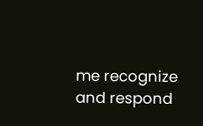me recognize and respond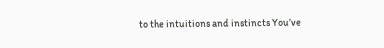to the intuitions and instincts You’ve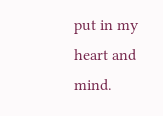put in my heart and mind.